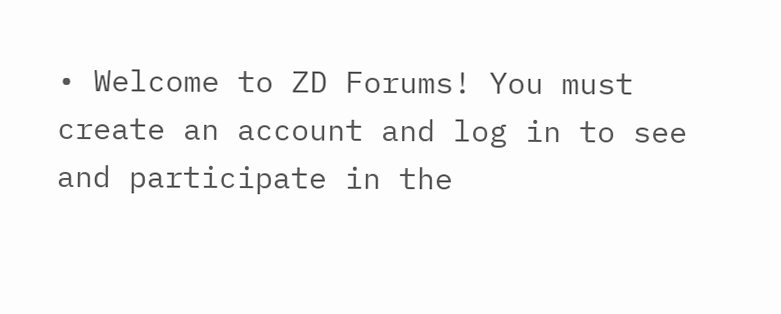• Welcome to ZD Forums! You must create an account and log in to see and participate in the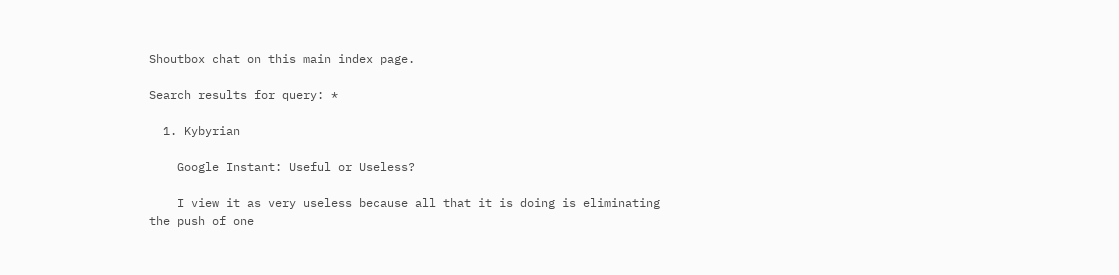Shoutbox chat on this main index page.

Search results for query: *

  1. Kybyrian

    Google Instant: Useful or Useless?

    I view it as very useless because all that it is doing is eliminating the push of one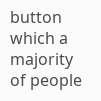button which a majority of people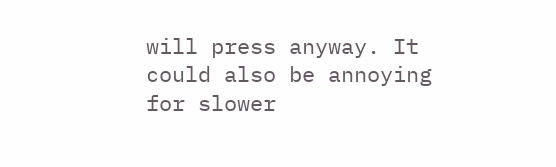will press anyway. It could also be annoying for slower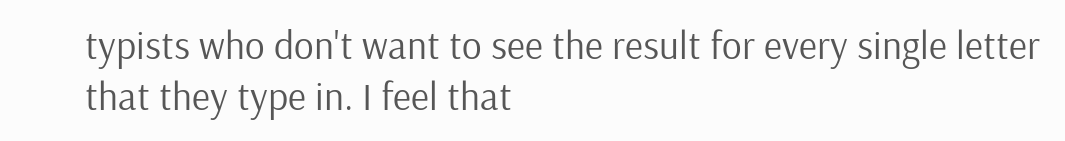typists who don't want to see the result for every single letter that they type in. I feel that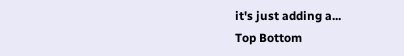it's just adding a...
Top Bottom